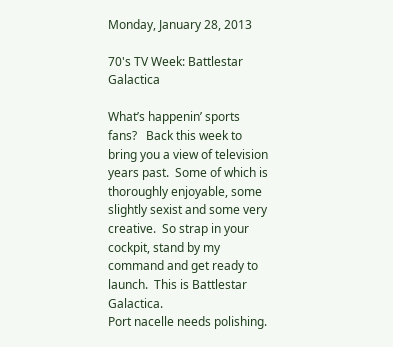Monday, January 28, 2013

70's TV Week: Battlestar Galactica

What’s happenin’ sports fans?   Back this week to bring you a view of television years past.  Some of which is thoroughly enjoyable, some slightly sexist and some very creative.  So strap in your cockpit, stand by my command and get ready to launch.  This is Battlestar Galactica.
Port nacelle needs polishing.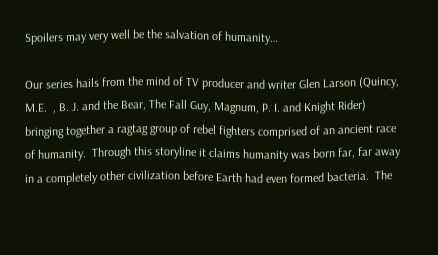Spoilers may very well be the salvation of humanity…

Our series hails from the mind of TV producer and writer Glen Larson (Quincy, M.E.  , B. J. and the Bear, The Fall Guy, Magnum, P. I. and Knight Rider) bringing together a ragtag group of rebel fighters comprised of an ancient race of humanity.  Through this storyline it claims humanity was born far, far away in a completely other civilization before Earth had even formed bacteria.  The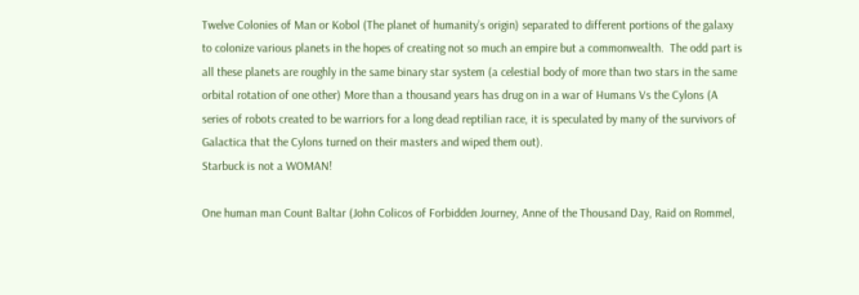Twelve Colonies of Man or Kobol (The planet of humanity’s origin) separated to different portions of the galaxy to colonize various planets in the hopes of creating not so much an empire but a commonwealth.  The odd part is all these planets are roughly in the same binary star system (a celestial body of more than two stars in the same orbital rotation of one other) More than a thousand years has drug on in a war of Humans Vs the Cylons (A series of robots created to be warriors for a long dead reptilian race, it is speculated by many of the survivors of Galactica that the Cylons turned on their masters and wiped them out).
Starbuck is not a WOMAN!

One human man Count Baltar (John Colicos of Forbidden Journey, Anne of the Thousand Day, Raid on Rommel,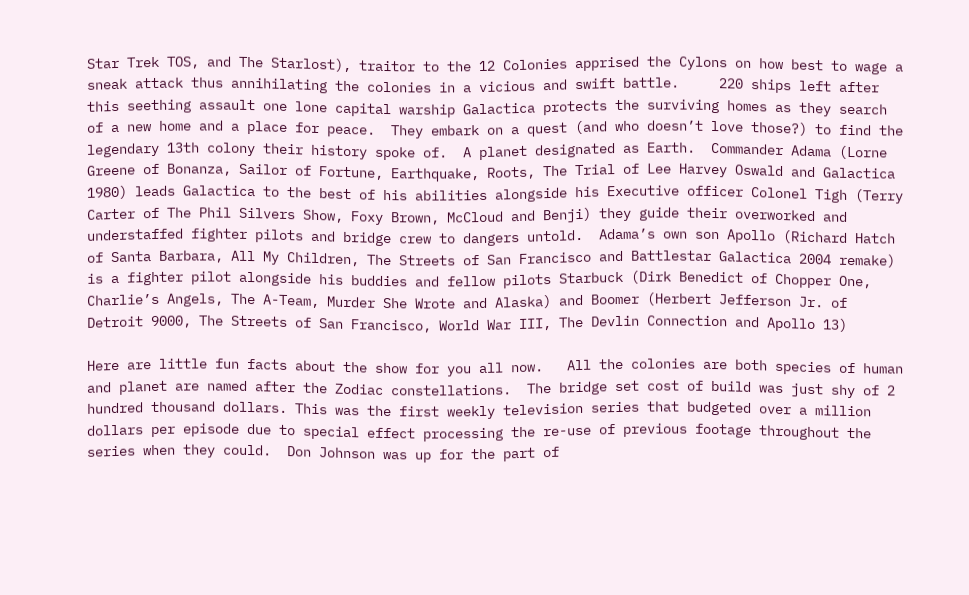Star Trek TOS, and The Starlost), traitor to the 12 Colonies apprised the Cylons on how best to wage a sneak attack thus annihilating the colonies in a vicious and swift battle.     220 ships left after this seething assault one lone capital warship Galactica protects the surviving homes as they search of a new home and a place for peace.  They embark on a quest (and who doesn’t love those?) to find the legendary 13th colony their history spoke of.  A planet designated as Earth.  Commander Adama (Lorne Greene of Bonanza, Sailor of Fortune, Earthquake, Roots, The Trial of Lee Harvey Oswald and Galactica 1980) leads Galactica to the best of his abilities alongside his Executive officer Colonel Tigh (Terry Carter of The Phil Silvers Show, Foxy Brown, McCloud and Benji) they guide their overworked and understaffed fighter pilots and bridge crew to dangers untold.  Adama’s own son Apollo (Richard Hatch of Santa Barbara, All My Children, The Streets of San Francisco and Battlestar Galactica 2004 remake) is a fighter pilot alongside his buddies and fellow pilots Starbuck (Dirk Benedict of Chopper One, Charlie’s Angels, The A-Team, Murder She Wrote and Alaska) and Boomer (Herbert Jefferson Jr. of Detroit 9000, The Streets of San Francisco, World War III, The Devlin Connection and Apollo 13)

Here are little fun facts about the show for you all now.   All the colonies are both species of human and planet are named after the Zodiac constellations.  The bridge set cost of build was just shy of 2 hundred thousand dollars. This was the first weekly television series that budgeted over a million dollars per episode due to special effect processing the re-use of previous footage throughout the series when they could.  Don Johnson was up for the part of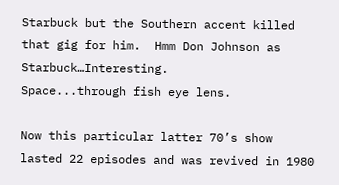Starbuck but the Southern accent killed that gig for him.  Hmm Don Johnson as Starbuck…Interesting.
Space...through fish eye lens.

Now this particular latter 70’s show lasted 22 episodes and was revived in 1980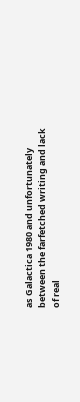as Galactica 1980 and unfortunately between the farfetched writing and lack of real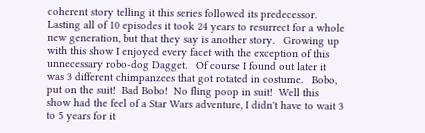coherent story telling it this series followed its predecessor.   Lasting all of 10 episodes it took 24 years to resurrect for a whole new generation, but that they say is another story.   Growing up with this show I enjoyed every facet with the exception of this unnecessary robo-dog Dagget.   Of course I found out later it was 3 different chimpanzees that got rotated in costume.   Bobo, put on the suit!  Bad Bobo!  No fling poop in suit!  Well this show had the feel of a Star Wars adventure, I didn't have to wait 3 to 5 years for it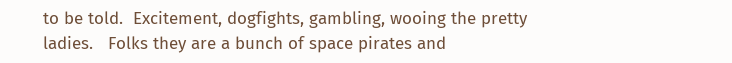to be told.  Excitement, dogfights, gambling, wooing the pretty ladies.   Folks they are a bunch of space pirates and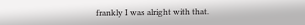frankly I was alright with that.